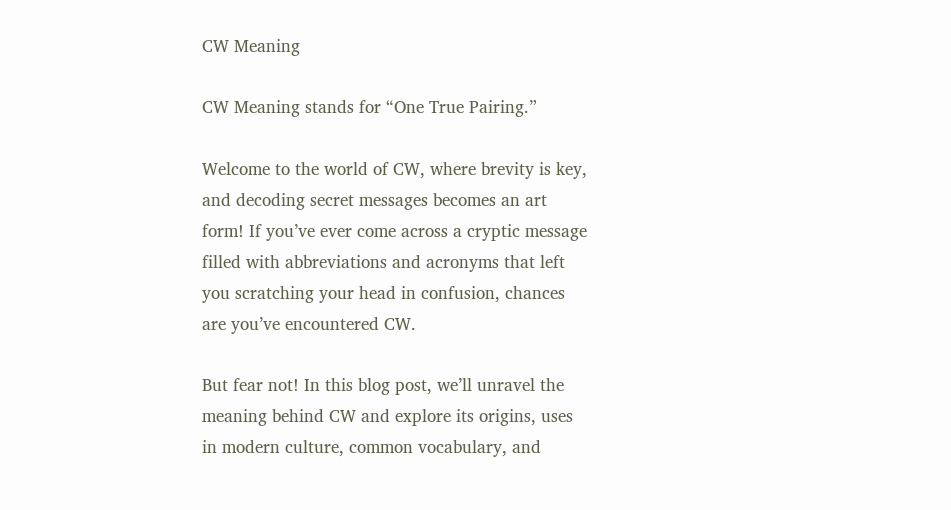CW Meaning

CW Meaning stands for “One True Pairing.”

Welcome to the world of CW, where brevity is key, and decoding secret messages becomes an art form! If you’ve ever come across a cryptic message filled with abbreviations and acronyms that left you scratching your head in confusion, chances are you’ve encountered CW.

But fear not! In this blog post, we’ll unravel the meaning behind CW and explore its origins, uses in modern culture, common vocabulary, and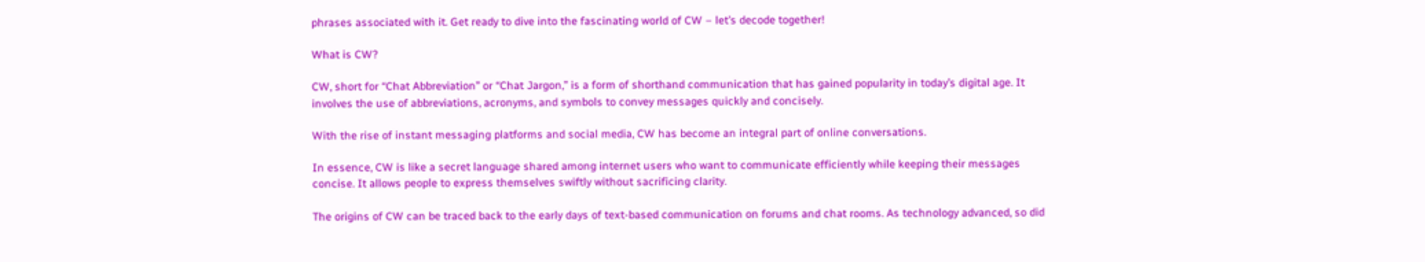phrases associated with it. Get ready to dive into the fascinating world of CW – let’s decode together!

What is CW?

CW, short for “Chat Abbreviation” or “Chat Jargon,” is a form of shorthand communication that has gained popularity in today’s digital age. It involves the use of abbreviations, acronyms, and symbols to convey messages quickly and concisely.

With the rise of instant messaging platforms and social media, CW has become an integral part of online conversations.

In essence, CW is like a secret language shared among internet users who want to communicate efficiently while keeping their messages concise. It allows people to express themselves swiftly without sacrificing clarity.

The origins of CW can be traced back to the early days of text-based communication on forums and chat rooms. As technology advanced, so did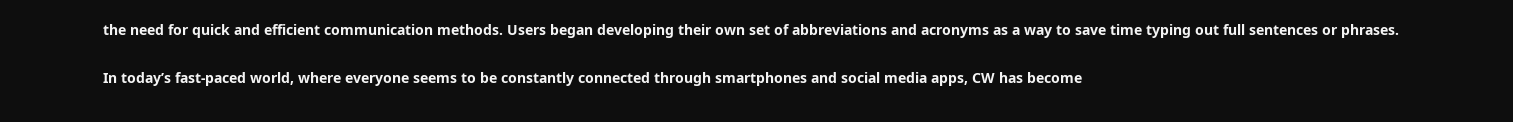the need for quick and efficient communication methods. Users began developing their own set of abbreviations and acronyms as a way to save time typing out full sentences or phrases.

In today’s fast-paced world, where everyone seems to be constantly connected through smartphones and social media apps, CW has become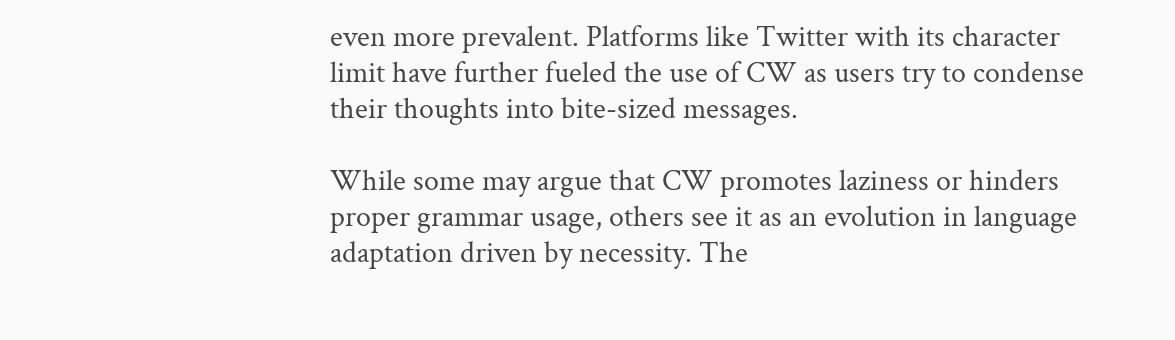even more prevalent. Platforms like Twitter with its character limit have further fueled the use of CW as users try to condense their thoughts into bite-sized messages.

While some may argue that CW promotes laziness or hinders proper grammar usage, others see it as an evolution in language adaptation driven by necessity. The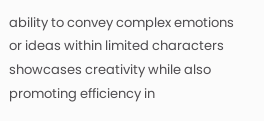ability to convey complex emotions or ideas within limited characters showcases creativity while also promoting efficiency in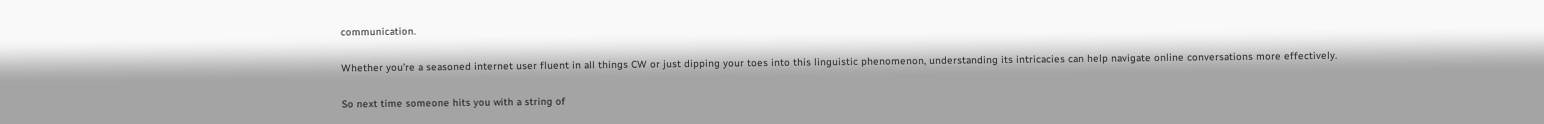communication.

Whether you’re a seasoned internet user fluent in all things CW or just dipping your toes into this linguistic phenomenon, understanding its intricacies can help navigate online conversations more effectively.

So next time someone hits you with a string of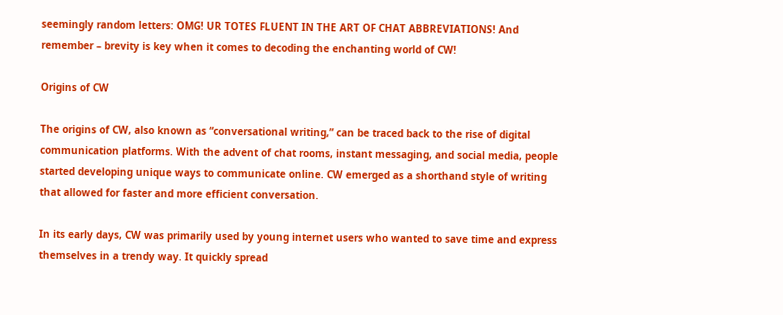seemingly random letters: OMG! UR TOTES FLUENT IN THE ART OF CHAT ABBREVIATIONS! And remember – brevity is key when it comes to decoding the enchanting world of CW!

Origins of CW

The origins of CW, also known as “conversational writing,” can be traced back to the rise of digital communication platforms. With the advent of chat rooms, instant messaging, and social media, people started developing unique ways to communicate online. CW emerged as a shorthand style of writing that allowed for faster and more efficient conversation.

In its early days, CW was primarily used by young internet users who wanted to save time and express themselves in a trendy way. It quickly spread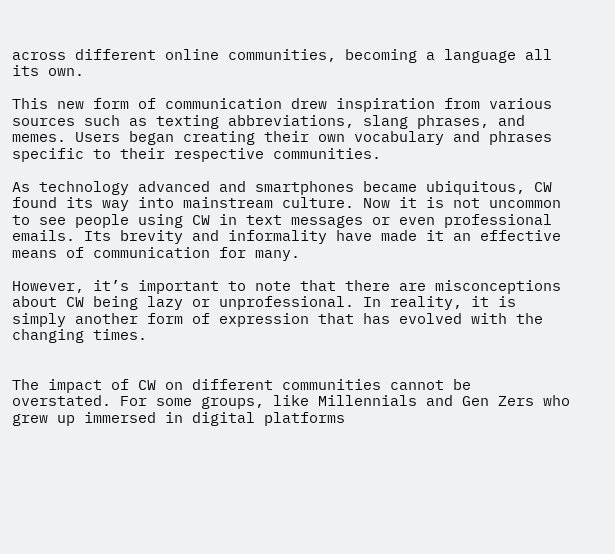across different online communities, becoming a language all its own.

This new form of communication drew inspiration from various sources such as texting abbreviations, slang phrases, and memes. Users began creating their own vocabulary and phrases specific to their respective communities.

As technology advanced and smartphones became ubiquitous, CW found its way into mainstream culture. Now it is not uncommon to see people using CW in text messages or even professional emails. Its brevity and informality have made it an effective means of communication for many.

However, it’s important to note that there are misconceptions about CW being lazy or unprofessional. In reality, it is simply another form of expression that has evolved with the changing times.


The impact of CW on different communities cannot be overstated. For some groups, like Millennials and Gen Zers who grew up immersed in digital platforms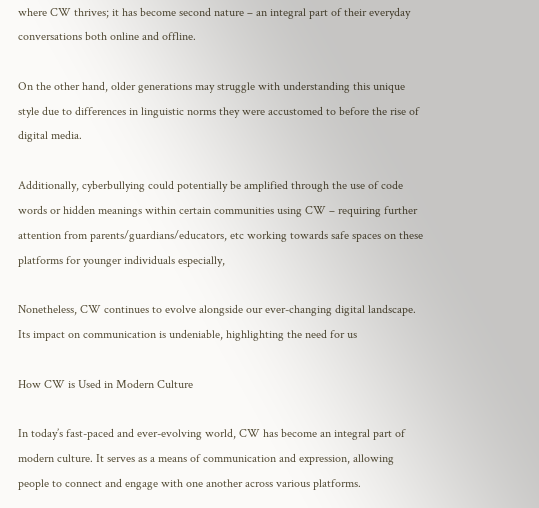where CW thrives; it has become second nature – an integral part of their everyday conversations both online and offline.

On the other hand, older generations may struggle with understanding this unique style due to differences in linguistic norms they were accustomed to before the rise of digital media.

Additionally, cyberbullying could potentially be amplified through the use of code words or hidden meanings within certain communities using CW – requiring further attention from parents/guardians/educators, etc working towards safe spaces on these platforms for younger individuals especially,

Nonetheless, CW continues to evolve alongside our ever-changing digital landscape. Its impact on communication is undeniable, highlighting the need for us

How CW is Used in Modern Culture

In today’s fast-paced and ever-evolving world, CW has become an integral part of modern culture. It serves as a means of communication and expression, allowing people to connect and engage with one another across various platforms.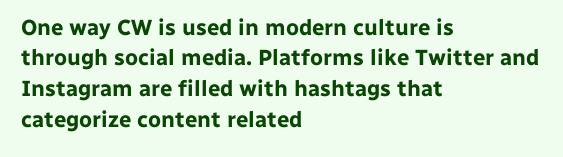One way CW is used in modern culture is through social media. Platforms like Twitter and Instagram are filled with hashtags that categorize content related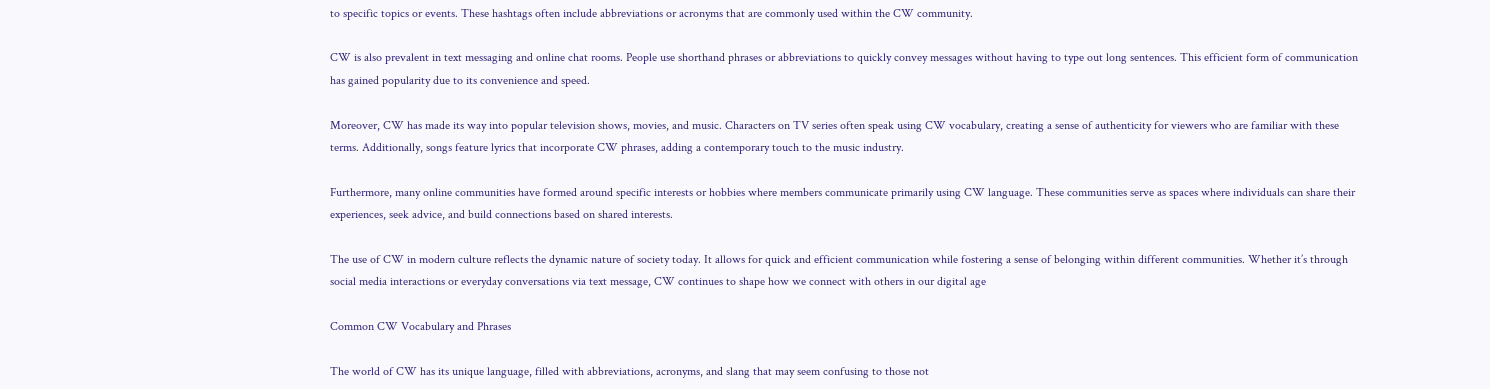to specific topics or events. These hashtags often include abbreviations or acronyms that are commonly used within the CW community.

CW is also prevalent in text messaging and online chat rooms. People use shorthand phrases or abbreviations to quickly convey messages without having to type out long sentences. This efficient form of communication has gained popularity due to its convenience and speed.

Moreover, CW has made its way into popular television shows, movies, and music. Characters on TV series often speak using CW vocabulary, creating a sense of authenticity for viewers who are familiar with these terms. Additionally, songs feature lyrics that incorporate CW phrases, adding a contemporary touch to the music industry.

Furthermore, many online communities have formed around specific interests or hobbies where members communicate primarily using CW language. These communities serve as spaces where individuals can share their experiences, seek advice, and build connections based on shared interests.

The use of CW in modern culture reflects the dynamic nature of society today. It allows for quick and efficient communication while fostering a sense of belonging within different communities. Whether it’s through social media interactions or everyday conversations via text message, CW continues to shape how we connect with others in our digital age

Common CW Vocabulary and Phrases

The world of CW has its unique language, filled with abbreviations, acronyms, and slang that may seem confusing to those not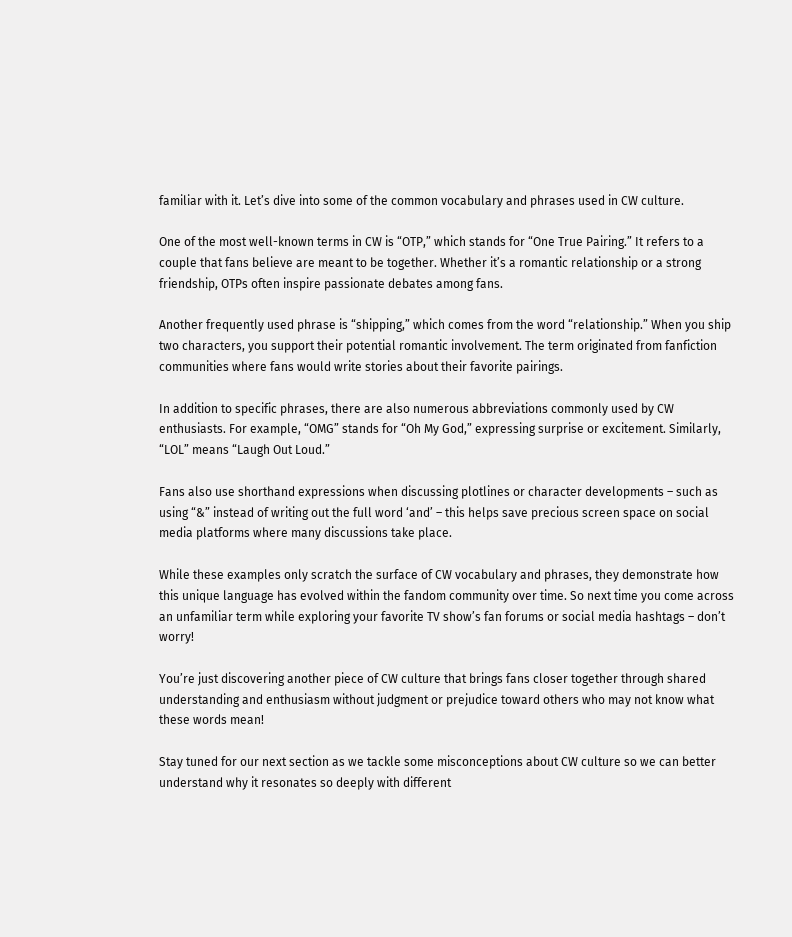familiar with it. Let’s dive into some of the common vocabulary and phrases used in CW culture.

One of the most well-known terms in CW is “OTP,” which stands for “One True Pairing.” It refers to a couple that fans believe are meant to be together. Whether it’s a romantic relationship or a strong friendship, OTPs often inspire passionate debates among fans.

Another frequently used phrase is “shipping,” which comes from the word “relationship.” When you ship two characters, you support their potential romantic involvement. The term originated from fanfiction communities where fans would write stories about their favorite pairings.

In addition to specific phrases, there are also numerous abbreviations commonly used by CW enthusiasts. For example, “OMG” stands for “Oh My God,” expressing surprise or excitement. Similarly, “LOL” means “Laugh Out Loud.”

Fans also use shorthand expressions when discussing plotlines or character developments – such as using “&” instead of writing out the full word ‘and’ – this helps save precious screen space on social media platforms where many discussions take place.

While these examples only scratch the surface of CW vocabulary and phrases, they demonstrate how this unique language has evolved within the fandom community over time. So next time you come across an unfamiliar term while exploring your favorite TV show’s fan forums or social media hashtags – don’t worry!

You’re just discovering another piece of CW culture that brings fans closer together through shared understanding and enthusiasm without judgment or prejudice toward others who may not know what these words mean!

Stay tuned for our next section as we tackle some misconceptions about CW culture so we can better understand why it resonates so deeply with different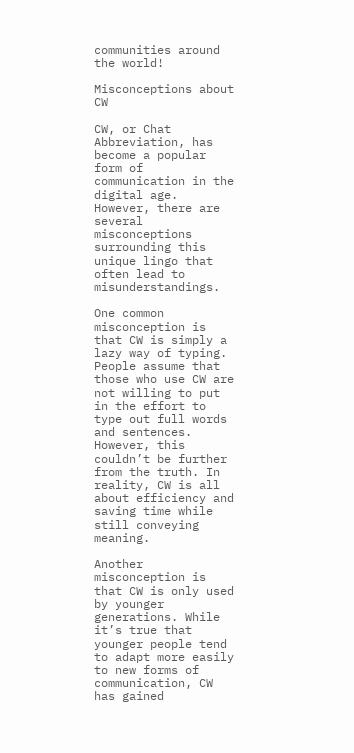communities around the world!

Misconceptions about CW

CW, or Chat Abbreviation, has become a popular form of communication in the digital age. However, there are several misconceptions surrounding this unique lingo that often lead to misunderstandings.

One common misconception is that CW is simply a lazy way of typing. People assume that those who use CW are not willing to put in the effort to type out full words and sentences. However, this couldn’t be further from the truth. In reality, CW is all about efficiency and saving time while still conveying meaning.

Another misconception is that CW is only used by younger generations. While it’s true that younger people tend to adapt more easily to new forms of communication, CW has gained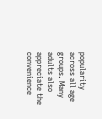popularity across all age groups. Many adults also appreciate the convenience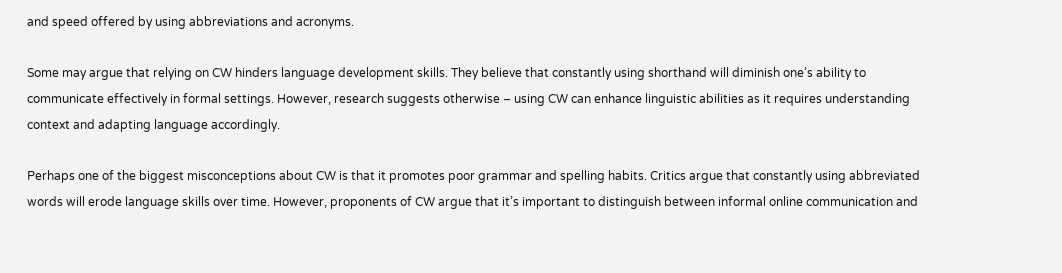and speed offered by using abbreviations and acronyms.

Some may argue that relying on CW hinders language development skills. They believe that constantly using shorthand will diminish one’s ability to communicate effectively in formal settings. However, research suggests otherwise – using CW can enhance linguistic abilities as it requires understanding context and adapting language accordingly.

Perhaps one of the biggest misconceptions about CW is that it promotes poor grammar and spelling habits. Critics argue that constantly using abbreviated words will erode language skills over time. However, proponents of CW argue that it’s important to distinguish between informal online communication and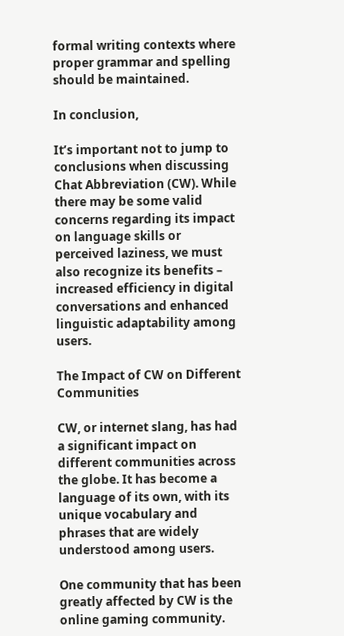formal writing contexts where proper grammar and spelling should be maintained.

In conclusion,

It’s important not to jump to conclusions when discussing Chat Abbreviation (CW). While there may be some valid concerns regarding its impact on language skills or perceived laziness, we must also recognize its benefits – increased efficiency in digital conversations and enhanced linguistic adaptability among users.

The Impact of CW on Different Communities

CW, or internet slang, has had a significant impact on different communities across the globe. It has become a language of its own, with its unique vocabulary and phrases that are widely understood among users.

One community that has been greatly affected by CW is the online gaming community.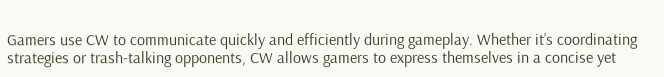Gamers use CW to communicate quickly and efficiently during gameplay. Whether it’s coordinating strategies or trash-talking opponents, CW allows gamers to express themselves in a concise yet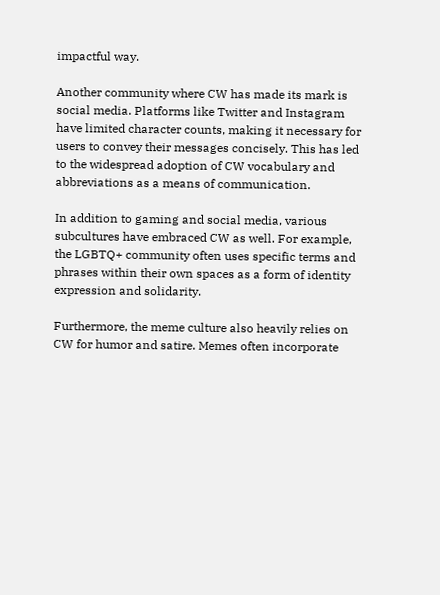impactful way.

Another community where CW has made its mark is social media. Platforms like Twitter and Instagram have limited character counts, making it necessary for users to convey their messages concisely. This has led to the widespread adoption of CW vocabulary and abbreviations as a means of communication.

In addition to gaming and social media, various subcultures have embraced CW as well. For example, the LGBTQ+ community often uses specific terms and phrases within their own spaces as a form of identity expression and solidarity.

Furthermore, the meme culture also heavily relies on CW for humor and satire. Memes often incorporate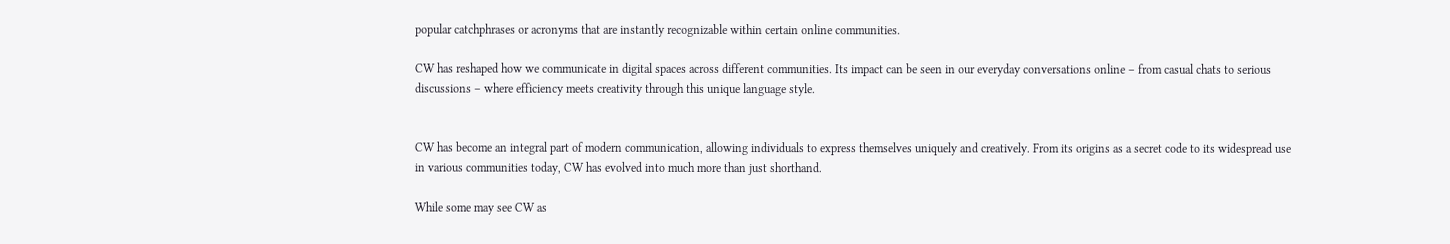popular catchphrases or acronyms that are instantly recognizable within certain online communities.

CW has reshaped how we communicate in digital spaces across different communities. Its impact can be seen in our everyday conversations online – from casual chats to serious discussions – where efficiency meets creativity through this unique language style.


CW has become an integral part of modern communication, allowing individuals to express themselves uniquely and creatively. From its origins as a secret code to its widespread use in various communities today, CW has evolved into much more than just shorthand.

While some may see CW as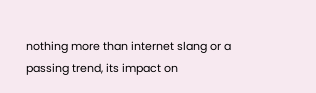nothing more than internet slang or a passing trend, its impact on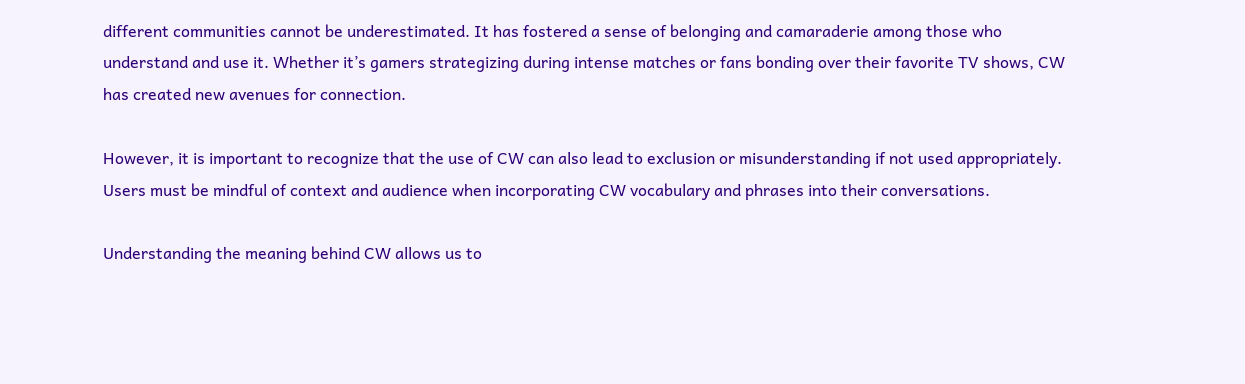different communities cannot be underestimated. It has fostered a sense of belonging and camaraderie among those who understand and use it. Whether it’s gamers strategizing during intense matches or fans bonding over their favorite TV shows, CW has created new avenues for connection.

However, it is important to recognize that the use of CW can also lead to exclusion or misunderstanding if not used appropriately. Users must be mindful of context and audience when incorporating CW vocabulary and phrases into their conversations.

Understanding the meaning behind CW allows us to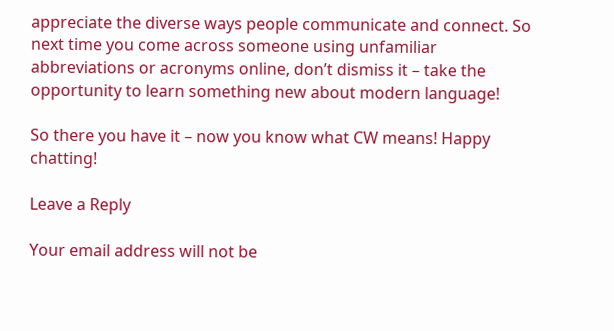appreciate the diverse ways people communicate and connect. So next time you come across someone using unfamiliar abbreviations or acronyms online, don’t dismiss it – take the opportunity to learn something new about modern language!

So there you have it – now you know what CW means! Happy chatting!

Leave a Reply

Your email address will not be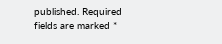published. Required fields are marked *